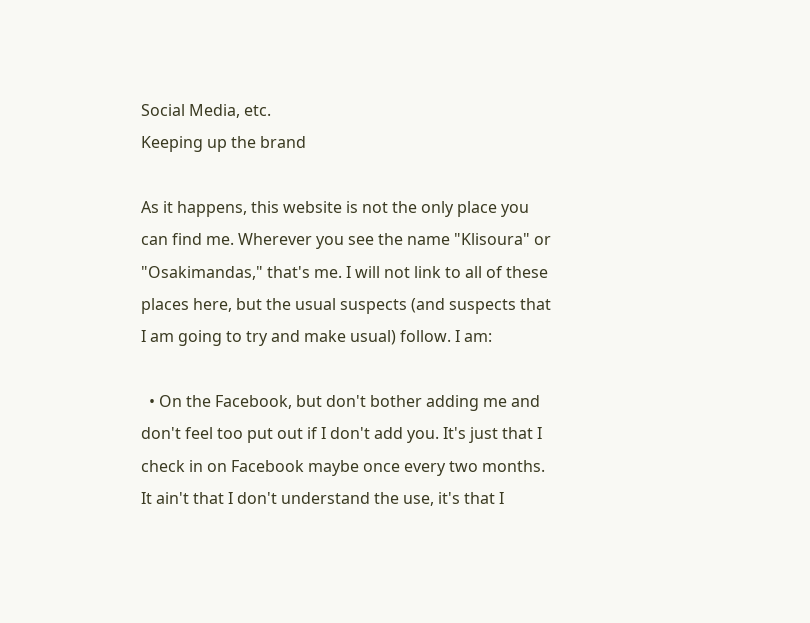Social Media, etc.
Keeping up the brand

As it happens, this website is not the only place you can find me. Wherever you see the name "Klisoura" or "Osakimandas," that's me. I will not link to all of these places here, but the usual suspects (and suspects that I am going to try and make usual) follow. I am:

  • On the Facebook, but don't bother adding me and don't feel too put out if I don't add you. It's just that I check in on Facebook maybe once every two months. It ain't that I don't understand the use, it's that I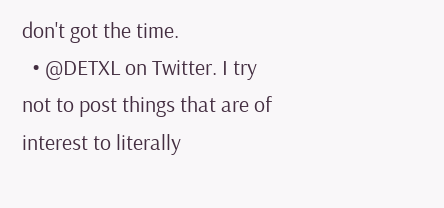don't got the time.
  • @DETXL on Twitter. I try not to post things that are of interest to literally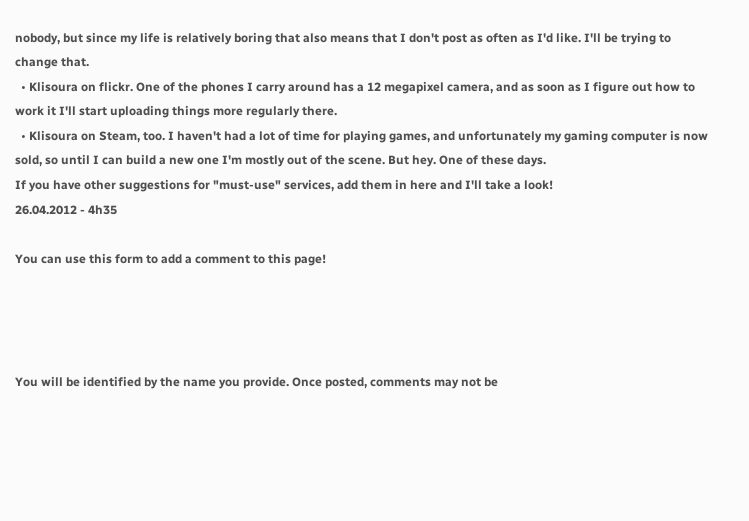nobody, but since my life is relatively boring that also means that I don't post as often as I'd like. I'll be trying to change that.
  • Klisoura on flickr. One of the phones I carry around has a 12 megapixel camera, and as soon as I figure out how to work it I'll start uploading things more regularly there.
  • Klisoura on Steam, too. I haven't had a lot of time for playing games, and unfortunately my gaming computer is now sold, so until I can build a new one I'm mostly out of the scene. But hey. One of these days.
If you have other suggestions for "must-use" services, add them in here and I'll take a look!
26.04.2012 - 4h35

You can use this form to add a comment to this page!




You will be identified by the name you provide. Once posted, comments may not be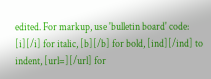edited. For markup, use 'bulletin board' code: [i][/i] for italic, [b][/b] for bold, [ind][/ind] to indent, [url=][/url] for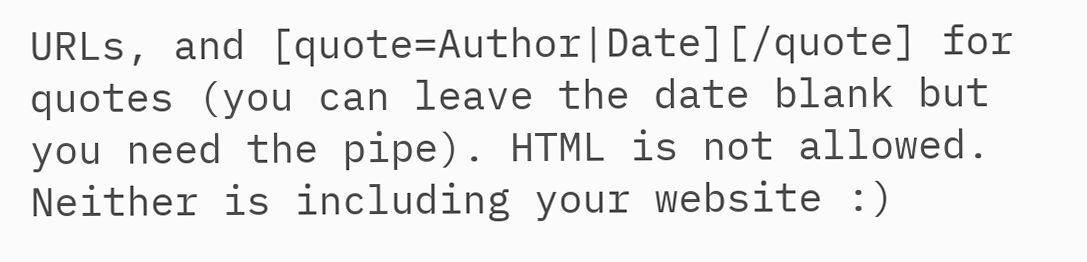URLs, and [quote=Author|Date][/quote] for quotes (you can leave the date blank but you need the pipe). HTML is not allowed. Neither is including your website :)